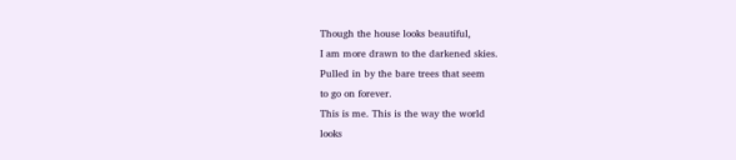Though the house looks beautiful,
I am more drawn to the darkened skies.
Pulled in by the bare trees that seem
to go on forever.
This is me. This is the way the world
looks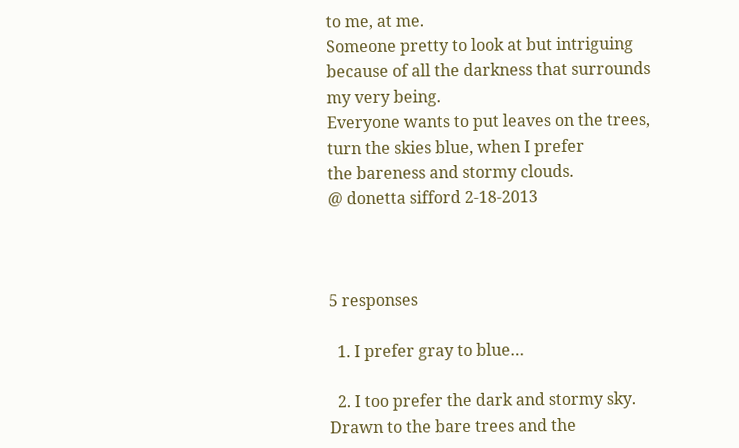to me, at me.
Someone pretty to look at but intriguing
because of all the darkness that surrounds
my very being.
Everyone wants to put leaves on the trees,
turn the skies blue, when I prefer
the bareness and stormy clouds.
@ donetta sifford 2-18-2013



5 responses

  1. I prefer gray to blue…

  2. I too prefer the dark and stormy sky. Drawn to the bare trees and the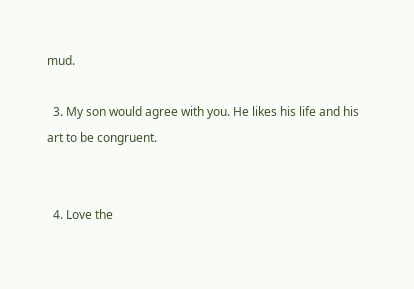mud.

  3. My son would agree with you. He likes his life and his art to be congruent.


  4. Love the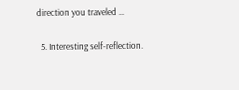direction you traveled …

  5. Interesting self-reflection.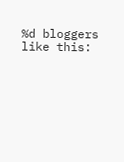%d bloggers like this: